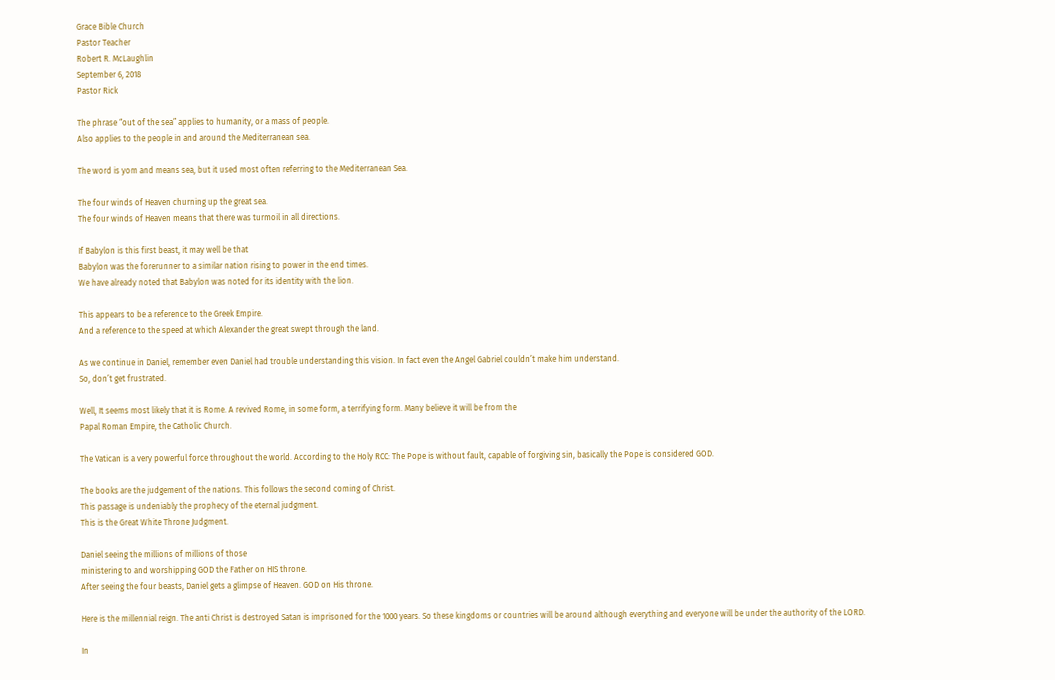Grace Bible Church
Pastor Teacher
Robert R. McLaughlin
September 6, 2018
Pastor Rick

The phrase “out of the sea” applies to humanity, or a mass of people.
Also applies to the people in and around the Mediterranean sea.

The word is yom and means sea, but it used most often referring to the Mediterranean Sea.

The four winds of Heaven churning up the great sea.
The four winds of Heaven means that there was turmoil in all directions.

If Babylon is this first beast, it may well be that
Babylon was the forerunner to a similar nation rising to power in the end times.
We have already noted that Babylon was noted for its identity with the lion.

This appears to be a reference to the Greek Empire.
And a reference to the speed at which Alexander the great swept through the land.

As we continue in Daniel, remember even Daniel had trouble understanding this vision. In fact even the Angel Gabriel couldn’t make him understand.
So, don’t get frustrated.

Well, It seems most likely that it is Rome. A revived Rome, in some form, a terrifying form. Many believe it will be from the
Papal Roman Empire, the Catholic Church.

The Vatican is a very powerful force throughout the world. According to the Holy RCC: The Pope is without fault, capable of forgiving sin, basically the Pope is considered GOD.

The books are the judgement of the nations. This follows the second coming of Christ.
This passage is undeniably the prophecy of the eternal judgment.
This is the Great White Throne Judgment.

Daniel seeing the millions of millions of those
ministering to and worshipping GOD the Father on HIS throne.
After seeing the four beasts, Daniel gets a glimpse of Heaven. GOD on His throne.

Here is the millennial reign. The anti Christ is destroyed Satan is imprisoned for the 1000 years. So these kingdoms or countries will be around although everything and everyone will be under the authority of the LORD.

In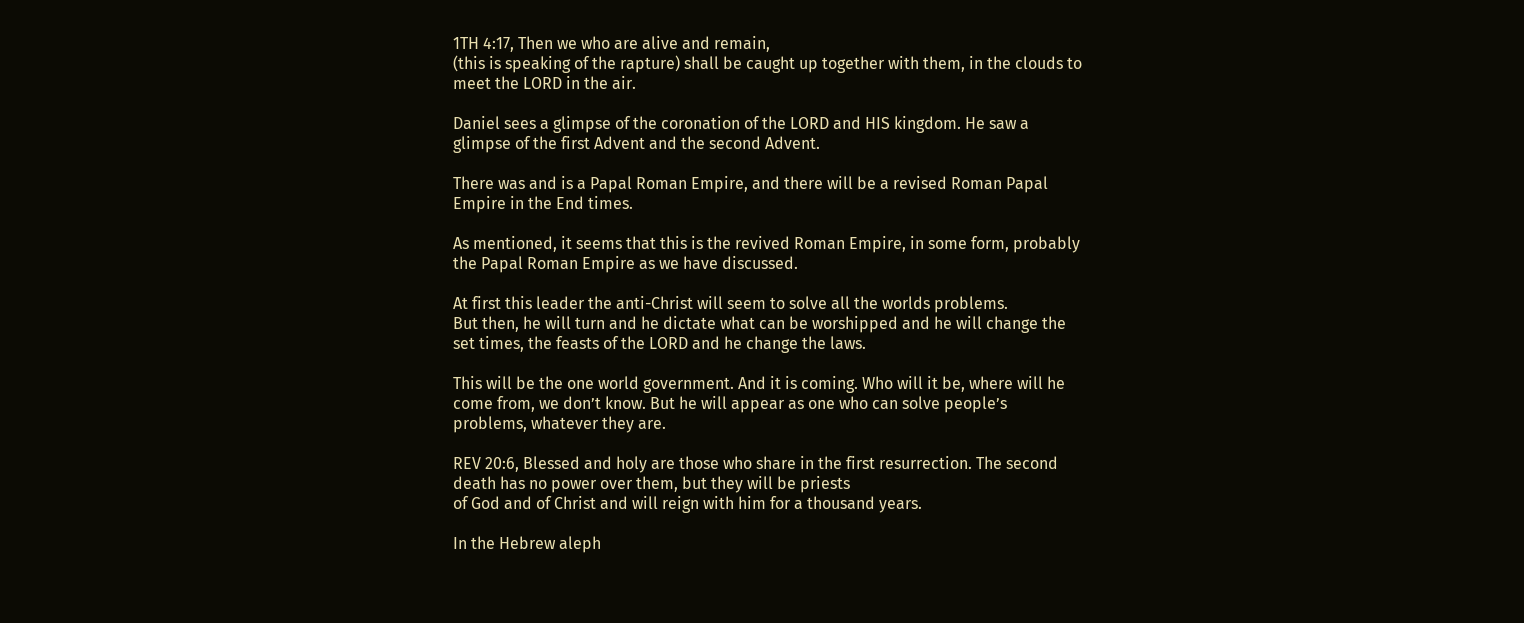1TH 4:17, Then we who are alive and remain,
(this is speaking of the rapture) shall be caught up together with them, in the clouds to meet the LORD in the air.

Daniel sees a glimpse of the coronation of the LORD and HIS kingdom. He saw a glimpse of the first Advent and the second Advent.

There was and is a Papal Roman Empire, and there will be a revised Roman Papal Empire in the End times.

As mentioned, it seems that this is the revived Roman Empire, in some form, probably the Papal Roman Empire as we have discussed.

At first this leader the anti-Christ will seem to solve all the worlds problems.
But then, he will turn and he dictate what can be worshipped and he will change the set times, the feasts of the LORD and he change the laws.

This will be the one world government. And it is coming. Who will it be, where will he come from, we don’t know. But he will appear as one who can solve people’s problems, whatever they are.

REV 20:6, Blessed and holy are those who share in the first resurrection. The second death has no power over them, but they will be priests
of God and of Christ and will reign with him for a thousand years.

In the Hebrew aleph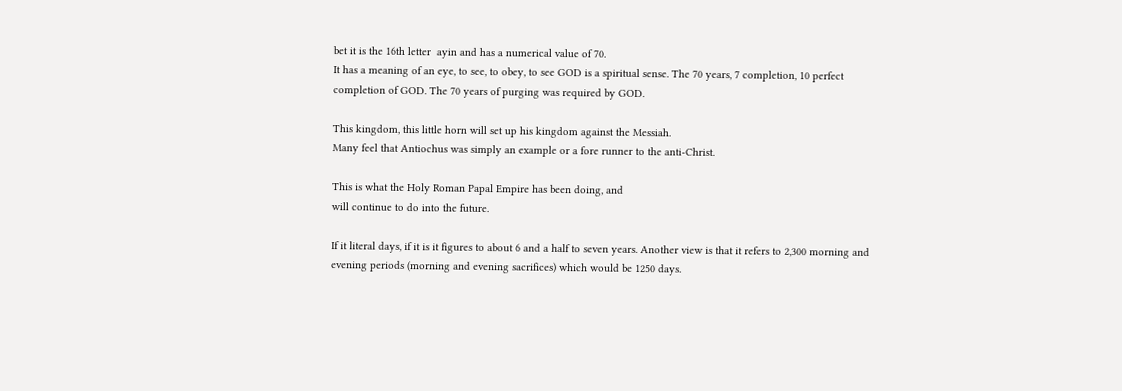bet it is the 16th letter  ayin and has a numerical value of 70.
It has a meaning of an eye, to see, to obey, to see GOD is a spiritual sense. The 70 years, 7 completion, 10 perfect completion of GOD. The 70 years of purging was required by GOD.

This kingdom, this little horn will set up his kingdom against the Messiah.
Many feel that Antiochus was simply an example or a fore runner to the anti-Christ.

This is what the Holy Roman Papal Empire has been doing, and
will continue to do into the future.

If it literal days, if it is it figures to about 6 and a half to seven years. Another view is that it refers to 2,300 morning and evening periods (morning and evening sacrifices) which would be 1250 days.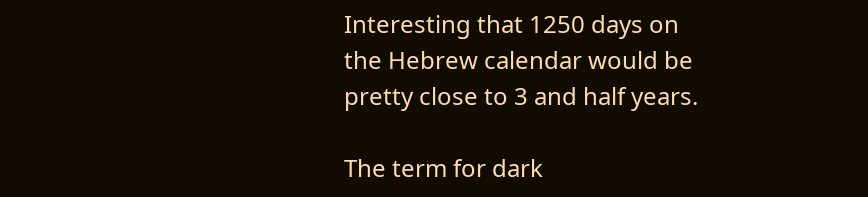Interesting that 1250 days on the Hebrew calendar would be pretty close to 3 and half years.

The term for dark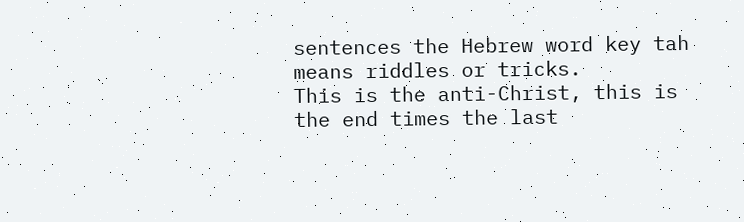sentences the Hebrew word key tah means riddles or tricks.
This is the anti-Christ, this is the end times the last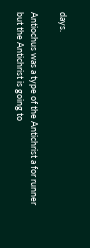days.

Antiochus was a type of the Antichrist a for runner but the Antichrist is going to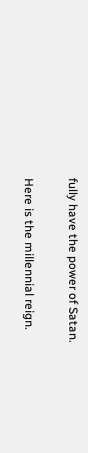fully have the power of Satan.

Here is the millennial reign.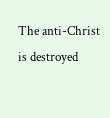The anti-Christ is destroyed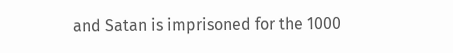and Satan is imprisoned for the 1000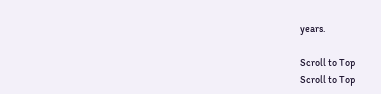years.

Scroll to Top
Scroll to Top